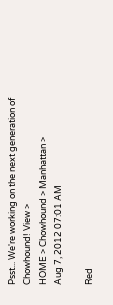Psst... We're working on the next generation of Chowhound! View >
HOME > Chowhound > Manhattan >
Aug 7, 2012 07:01 AM

Red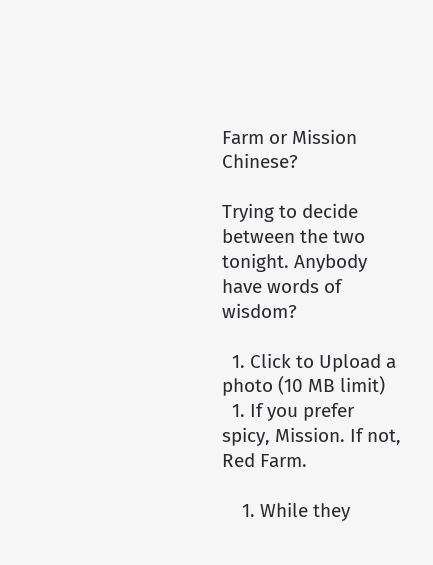Farm or Mission Chinese?

Trying to decide between the two tonight. Anybody have words of wisdom?

  1. Click to Upload a photo (10 MB limit)
  1. If you prefer spicy, Mission. If not, Red Farm.

    1. While they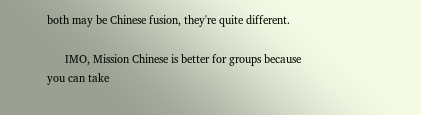both may be Chinese fusion, they're quite different.

      IMO, Mission Chinese is better for groups because you can take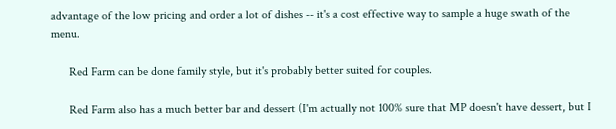advantage of the low pricing and order a lot of dishes -- it's a cost effective way to sample a huge swath of the menu.

      Red Farm can be done family style, but it's probably better suited for couples.

      Red Farm also has a much better bar and dessert (I'm actually not 100% sure that MP doesn't have dessert, but I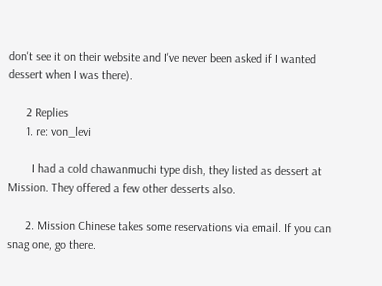don't see it on their website and I've never been asked if I wanted dessert when I was there).

      2 Replies
      1. re: von_levi

        I had a cold chawanmuchi type dish, they listed as dessert at Mission. They offered a few other desserts also.

      2. Mission Chinese takes some reservations via email. If you can snag one, go there.